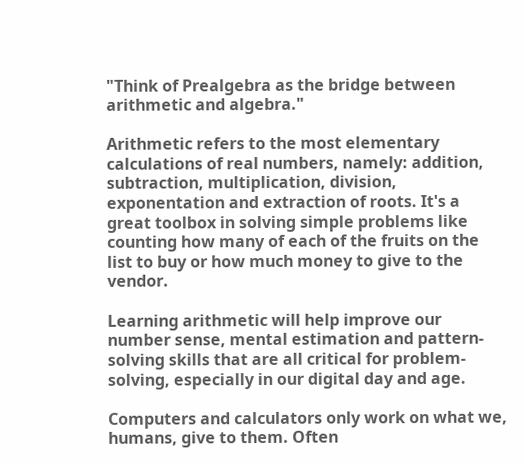"Think of Prealgebra as the bridge between arithmetic and algebra."

Arithmetic refers to the most elementary calculations of real numbers, namely: addition, subtraction, multiplication, division, exponentation and extraction of roots. It's a great toolbox in solving simple problems like counting how many of each of the fruits on the list to buy or how much money to give to the vendor.

Learning arithmetic will help improve our number sense, mental estimation and pattern-solving skills that are all critical for problem-solving, especially in our digital day and age.

Computers and calculators only work on what we, humans, give to them. Often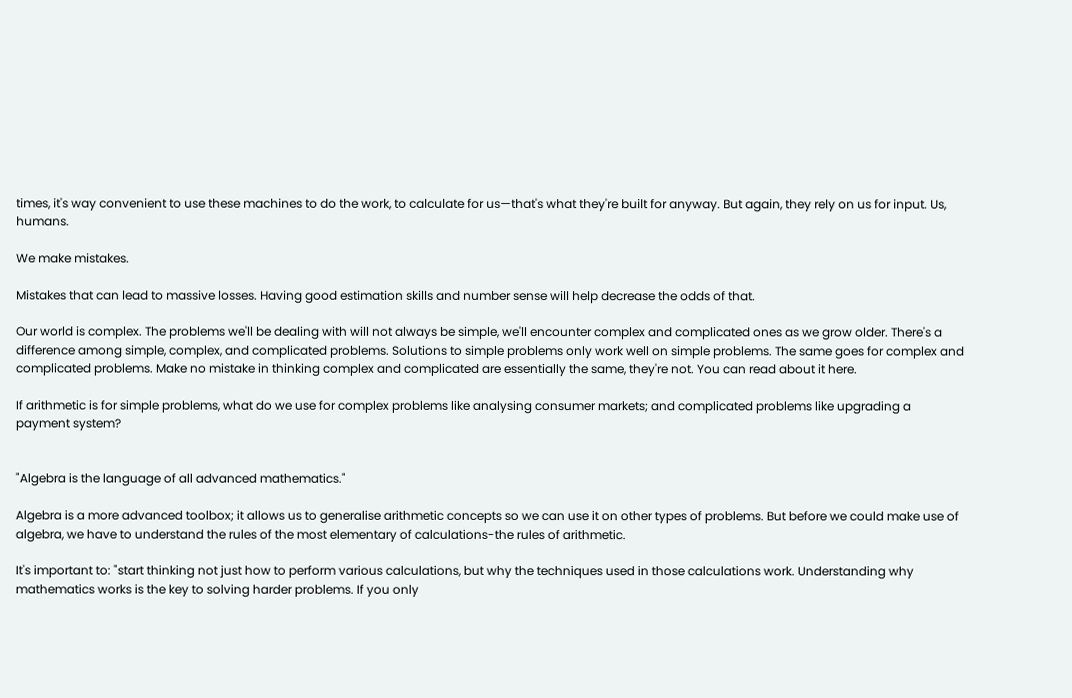times, it's way convenient to use these machines to do the work, to calculate for us—that's what they're built for anyway. But again, they rely on us for input. Us, humans.

We make mistakes.

Mistakes that can lead to massive losses. Having good estimation skills and number sense will help decrease the odds of that.

Our world is complex. The problems we'll be dealing with will not always be simple, we'll encounter complex and complicated ones as we grow older. There's a difference among simple, complex, and complicated problems. Solutions to simple problems only work well on simple problems. The same goes for complex and complicated problems. Make no mistake in thinking complex and complicated are essentially the same, they're not. You can read about it here.

If arithmetic is for simple problems, what do we use for complex problems like analysing consumer markets; and complicated problems like upgrading a payment system?


"Algebra is the language of all advanced mathematics."

Algebra is a more advanced toolbox; it allows us to generalise arithmetic concepts so we can use it on other types of problems. But before we could make use of algebra, we have to understand the rules of the most elementary of calculations-the rules of arithmetic.

It's important to: "start thinking not just how to perform various calculations, but why the techniques used in those calculations work. Understanding why mathematics works is the key to solving harder problems. If you only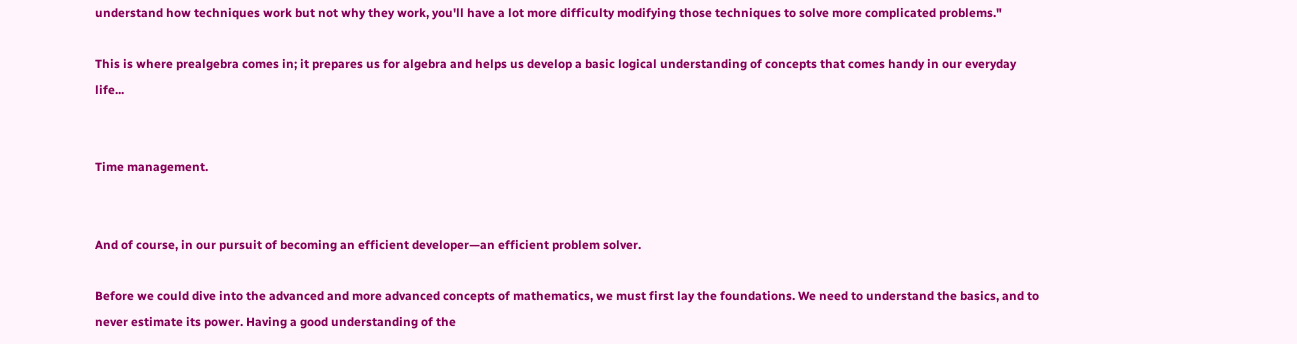understand how techniques work but not why they work, you'll have a lot more difficulty modifying those techniques to solve more complicated problems."

This is where prealgebra comes in; it prepares us for algebra and helps us develop a basic logical understanding of concepts that comes handy in our everyday life...


Time management.


And of course, in our pursuit of becoming an efficient developer—an efficient problem solver.

Before we could dive into the advanced and more advanced concepts of mathematics, we must first lay the foundations. We need to understand the basics, and to never estimate its power. Having a good understanding of the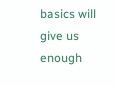basics will give us enough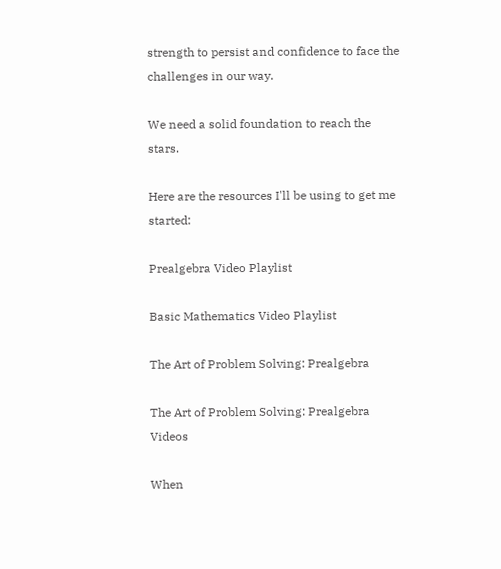strength to persist and confidence to face the challenges in our way.

We need a solid foundation to reach the stars.

Here are the resources I'll be using to get me started:

Prealgebra Video Playlist

Basic Mathematics Video Playlist

The Art of Problem Solving: Prealgebra

The Art of Problem Solving: Prealgebra Videos

When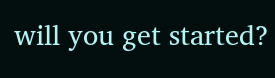will you get started?